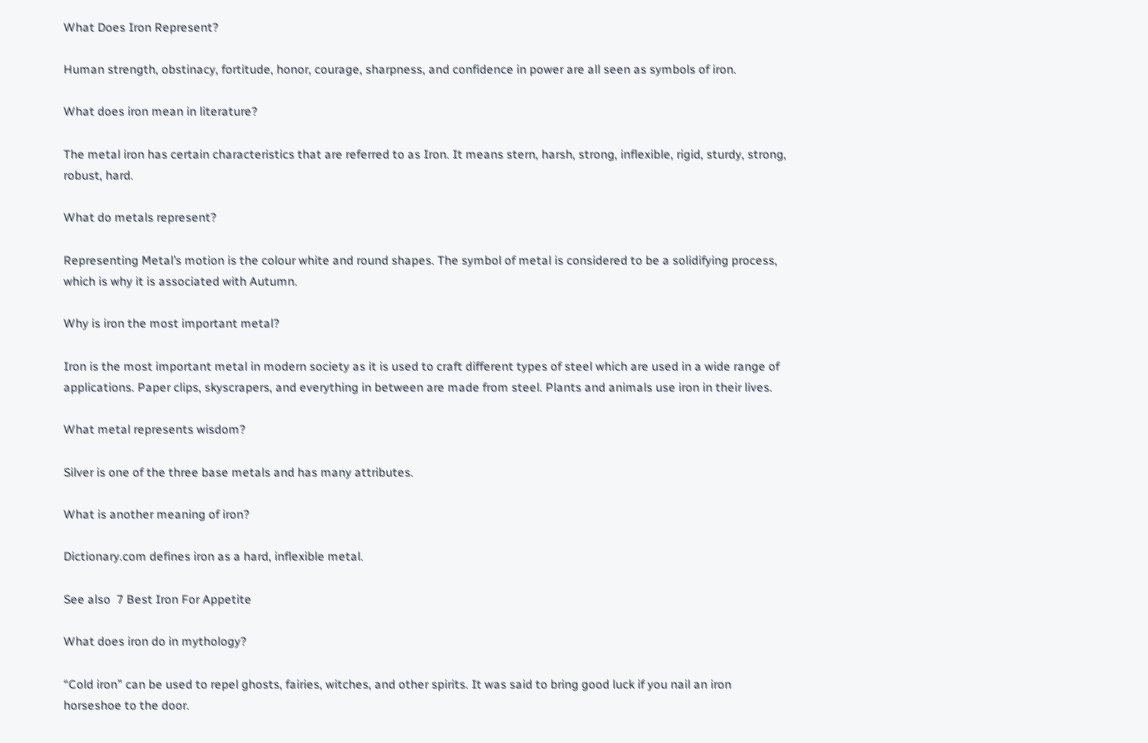What Does Iron Represent?

Human strength, obstinacy, fortitude, honor, courage, sharpness, and confidence in power are all seen as symbols of iron.

What does iron mean in literature?

The metal iron has certain characteristics that are referred to as Iron. It means stern, harsh, strong, inflexible, rigid, sturdy, strong, robust, hard.

What do metals represent?

Representing Metal’s motion is the colour white and round shapes. The symbol of metal is considered to be a solidifying process, which is why it is associated with Autumn.

Why is iron the most important metal?

Iron is the most important metal in modern society as it is used to craft different types of steel which are used in a wide range of applications. Paper clips, skyscrapers, and everything in between are made from steel. Plants and animals use iron in their lives.

What metal represents wisdom?

Silver is one of the three base metals and has many attributes.

What is another meaning of iron?

Dictionary.com defines iron as a hard, inflexible metal.

See also  7 Best Iron For Appetite

What does iron do in mythology?

“Cold iron” can be used to repel ghosts, fairies, witches, and other spirits. It was said to bring good luck if you nail an iron horseshoe to the door.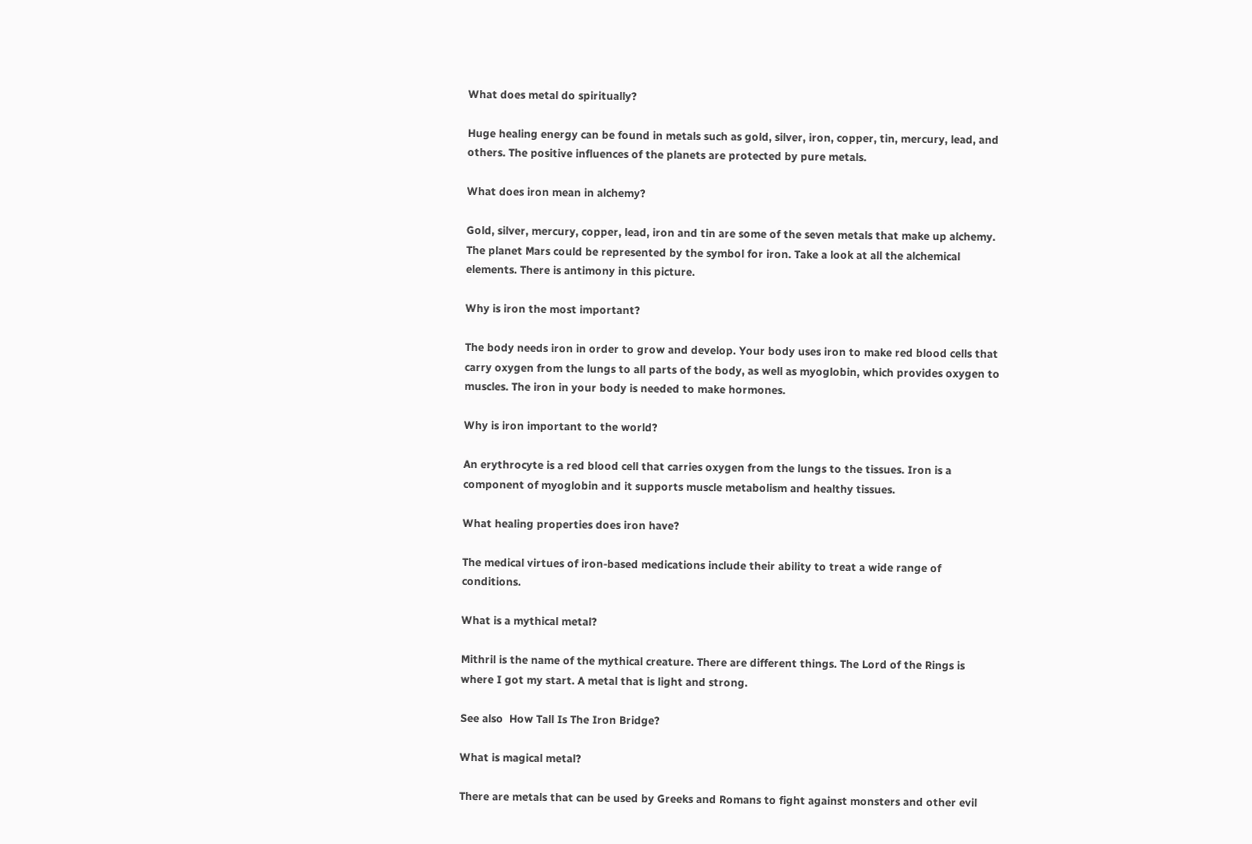What does metal do spiritually?

Huge healing energy can be found in metals such as gold, silver, iron, copper, tin, mercury, lead, and others. The positive influences of the planets are protected by pure metals.

What does iron mean in alchemy?

Gold, silver, mercury, copper, lead, iron and tin are some of the seven metals that make up alchemy. The planet Mars could be represented by the symbol for iron. Take a look at all the alchemical elements. There is antimony in this picture.

Why is iron the most important?

The body needs iron in order to grow and develop. Your body uses iron to make red blood cells that carry oxygen from the lungs to all parts of the body, as well as myoglobin, which provides oxygen to muscles. The iron in your body is needed to make hormones.

Why is iron important to the world?

An erythrocyte is a red blood cell that carries oxygen from the lungs to the tissues. Iron is a component of myoglobin and it supports muscle metabolism and healthy tissues.

What healing properties does iron have?

The medical virtues of iron-based medications include their ability to treat a wide range of conditions.

What is a mythical metal?

Mithril is the name of the mythical creature. There are different things. The Lord of the Rings is where I got my start. A metal that is light and strong.

See also  How Tall Is The Iron Bridge?

What is magical metal?

There are metals that can be used by Greeks and Romans to fight against monsters and other evil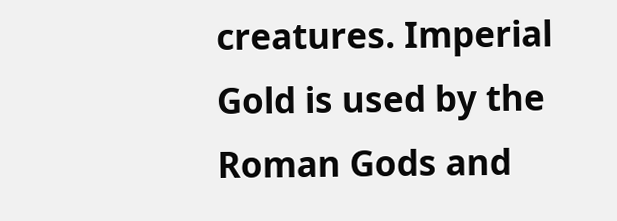creatures. Imperial Gold is used by the Roman Gods and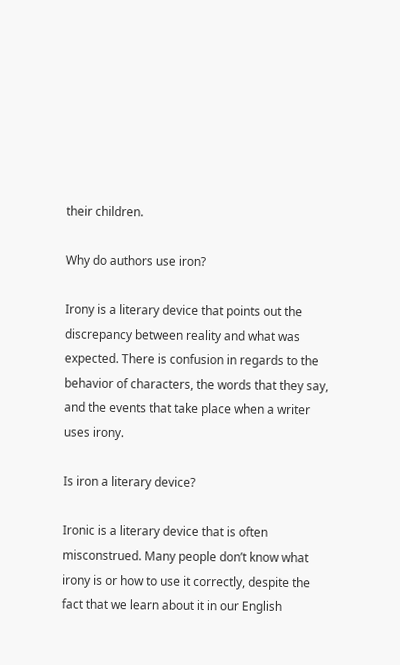their children.

Why do authors use iron?

Irony is a literary device that points out the discrepancy between reality and what was expected. There is confusion in regards to the behavior of characters, the words that they say, and the events that take place when a writer uses irony.

Is iron a literary device?

Ironic is a literary device that is often misconstrued. Many people don’t know what irony is or how to use it correctly, despite the fact that we learn about it in our English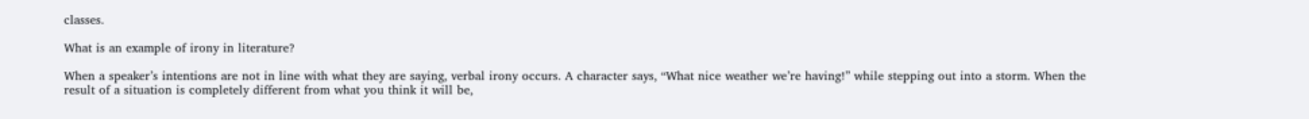classes.

What is an example of irony in literature?

When a speaker’s intentions are not in line with what they are saying, verbal irony occurs. A character says, “What nice weather we’re having!” while stepping out into a storm. When the result of a situation is completely different from what you think it will be,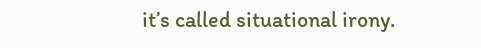it’s called situational irony.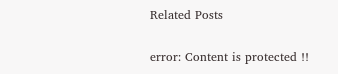Related Posts

error: Content is protected !!